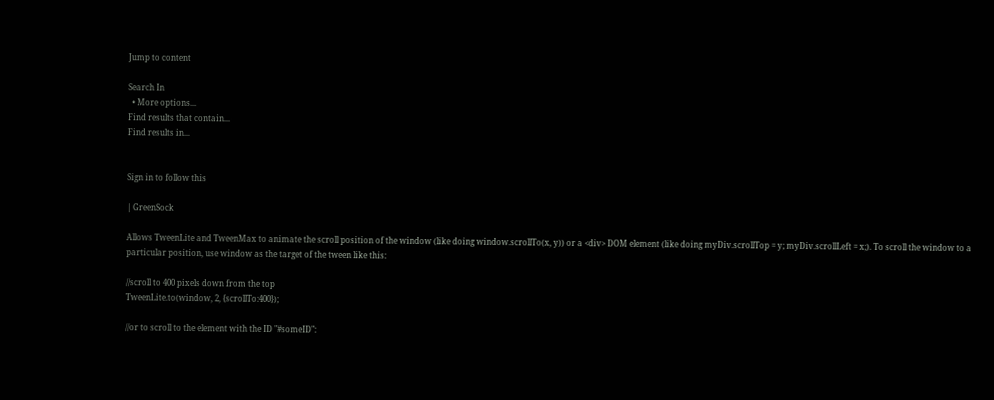Jump to content

Search In
  • More options...
Find results that contain...
Find results in...


Sign in to follow this

| GreenSock

Allows TweenLite and TweenMax to animate the scroll position of the window (like doing window.scrollTo(x, y)) or a <div> DOM element (like doing myDiv.scrollTop = y; myDiv.scrollLeft = x;). To scroll the window to a particular position, use window as the target of the tween like this:

//scroll to 400 pixels down from the top
TweenLite.to(window, 2, {scrollTo:400});

//or to scroll to the element with the ID "#someID":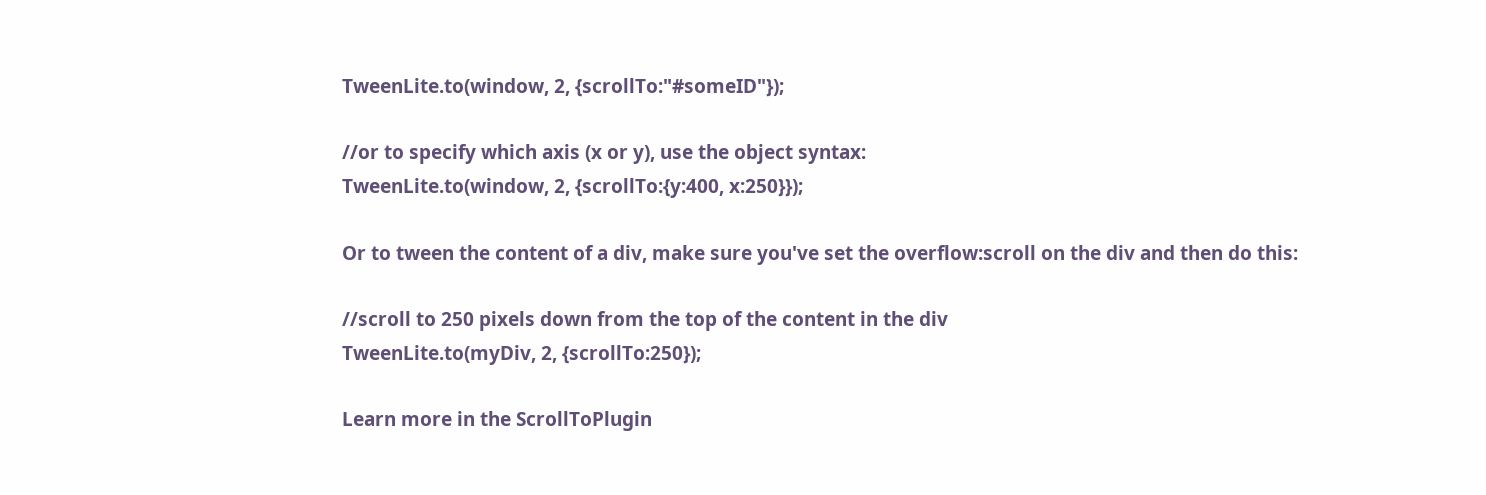TweenLite.to(window, 2, {scrollTo:"#someID"});

//or to specify which axis (x or y), use the object syntax:
TweenLite.to(window, 2, {scrollTo:{y:400, x:250}});

Or to tween the content of a div, make sure you've set the overflow:scroll on the div and then do this:

//scroll to 250 pixels down from the top of the content in the div
TweenLite.to(myDiv, 2, {scrollTo:250});

Learn more in the ScrollToPlugin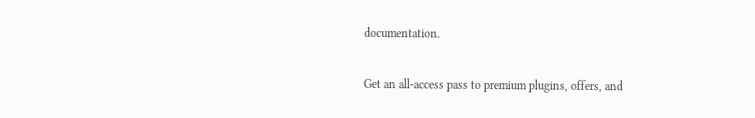documentation.

Get an all-access pass to premium plugins, offers, and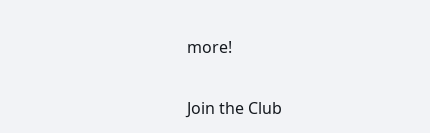more!

Join the Club